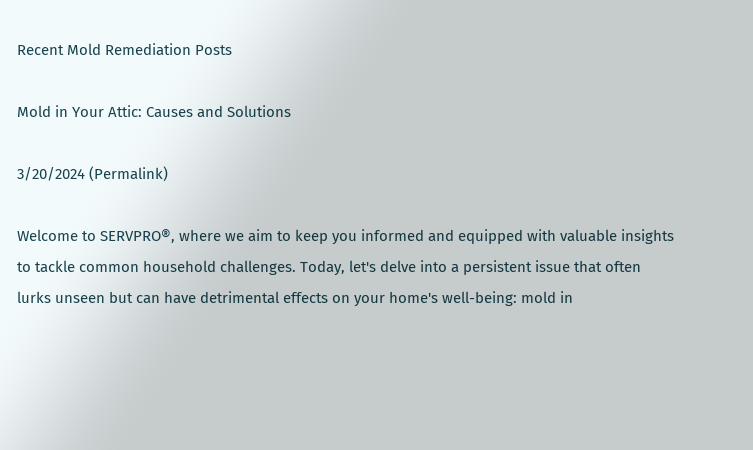Recent Mold Remediation Posts

Mold in Your Attic: Causes and Solutions

3/20/2024 (Permalink)

Welcome to SERVPRO®, where we aim to keep you informed and equipped with valuable insights to tackle common household challenges. Today, let's delve into a persistent issue that often lurks unseen but can have detrimental effects on your home's well-being: mold in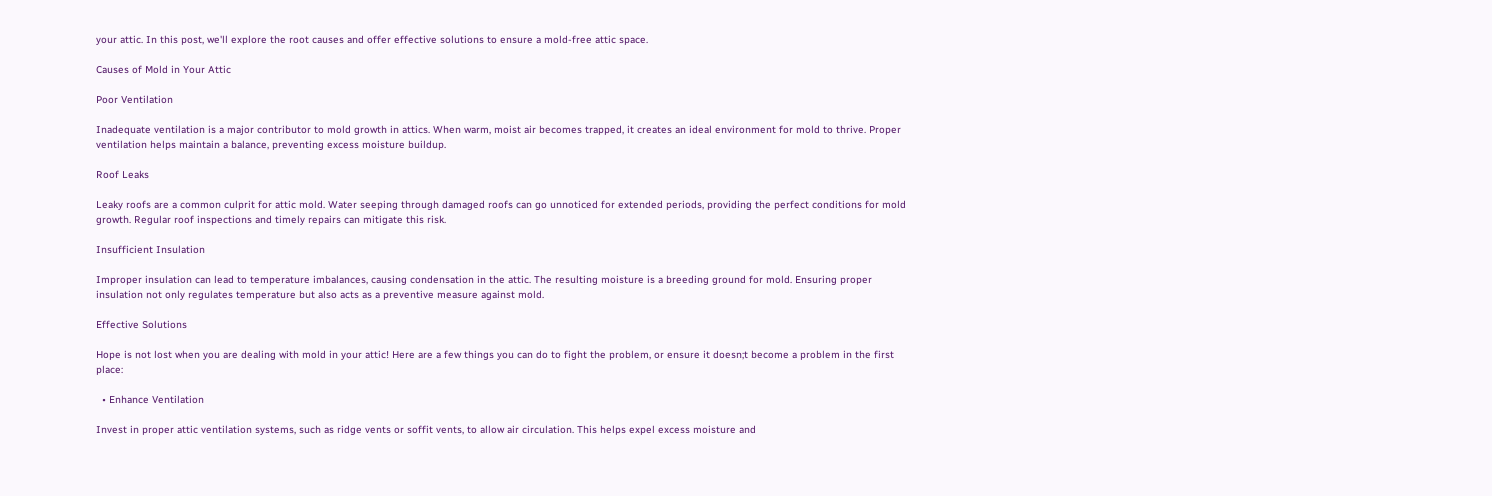your attic. In this post, we'll explore the root causes and offer effective solutions to ensure a mold-free attic space.

Causes of Mold in Your Attic

Poor Ventilation

Inadequate ventilation is a major contributor to mold growth in attics. When warm, moist air becomes trapped, it creates an ideal environment for mold to thrive. Proper ventilation helps maintain a balance, preventing excess moisture buildup.

Roof Leaks

Leaky roofs are a common culprit for attic mold. Water seeping through damaged roofs can go unnoticed for extended periods, providing the perfect conditions for mold growth. Regular roof inspections and timely repairs can mitigate this risk.

Insufficient Insulation

Improper insulation can lead to temperature imbalances, causing condensation in the attic. The resulting moisture is a breeding ground for mold. Ensuring proper insulation not only regulates temperature but also acts as a preventive measure against mold.

Effective Solutions

Hope is not lost when you are dealing with mold in your attic! Here are a few things you can do to fight the problem, or ensure it doesn;t become a problem in the first place:

  • Enhance Ventilation

Invest in proper attic ventilation systems, such as ridge vents or soffit vents, to allow air circulation. This helps expel excess moisture and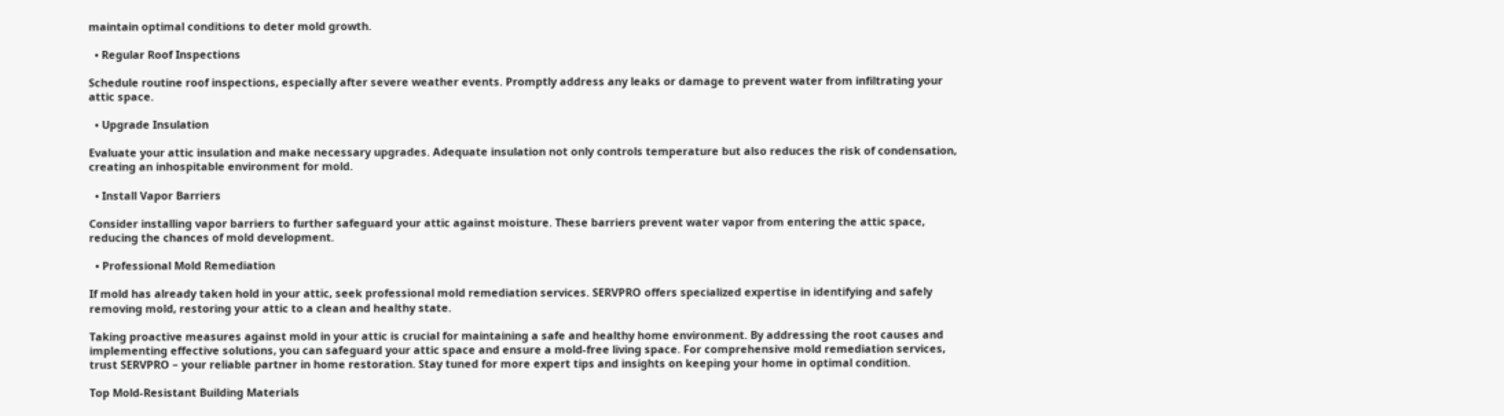maintain optimal conditions to deter mold growth.

  • Regular Roof Inspections

Schedule routine roof inspections, especially after severe weather events. Promptly address any leaks or damage to prevent water from infiltrating your attic space.

  • Upgrade Insulation

Evaluate your attic insulation and make necessary upgrades. Adequate insulation not only controls temperature but also reduces the risk of condensation, creating an inhospitable environment for mold.

  • Install Vapor Barriers

Consider installing vapor barriers to further safeguard your attic against moisture. These barriers prevent water vapor from entering the attic space, reducing the chances of mold development.

  • Professional Mold Remediation

If mold has already taken hold in your attic, seek professional mold remediation services. SERVPRO offers specialized expertise in identifying and safely removing mold, restoring your attic to a clean and healthy state.

Taking proactive measures against mold in your attic is crucial for maintaining a safe and healthy home environment. By addressing the root causes and implementing effective solutions, you can safeguard your attic space and ensure a mold-free living space. For comprehensive mold remediation services, trust SERVPRO – your reliable partner in home restoration. Stay tuned for more expert tips and insights on keeping your home in optimal condition.

Top Mold-Resistant Building Materials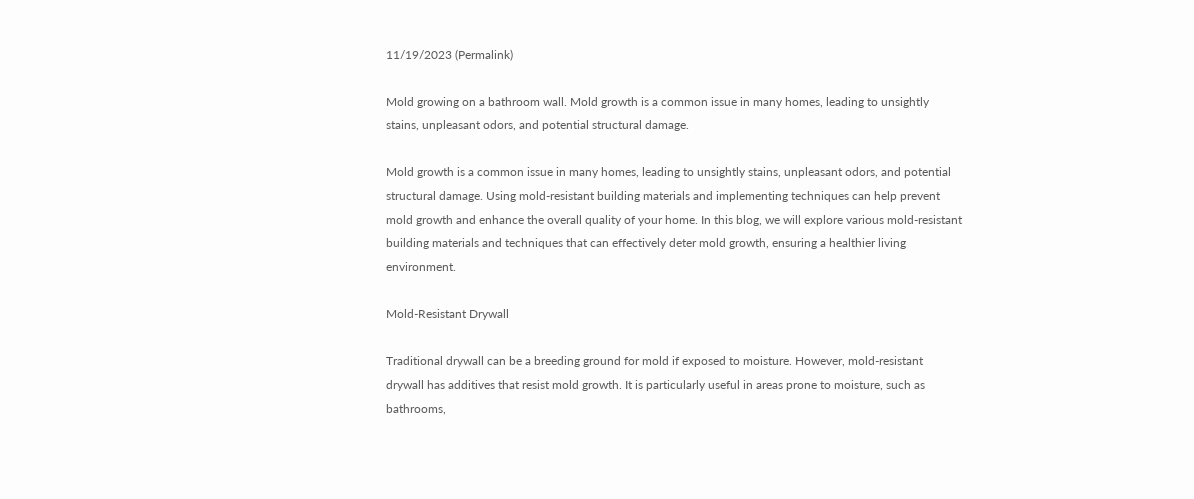11/19/2023 (Permalink)

Mold growing on a bathroom wall. Mold growth is a common issue in many homes, leading to unsightly stains, unpleasant odors, and potential structural damage.

Mold growth is a common issue in many homes, leading to unsightly stains, unpleasant odors, and potential structural damage. Using mold-resistant building materials and implementing techniques can help prevent mold growth and enhance the overall quality of your home. In this blog, we will explore various mold-resistant building materials and techniques that can effectively deter mold growth, ensuring a healthier living environment.

Mold-Resistant Drywall

Traditional drywall can be a breeding ground for mold if exposed to moisture. However, mold-resistant drywall has additives that resist mold growth. It is particularly useful in areas prone to moisture, such as bathrooms,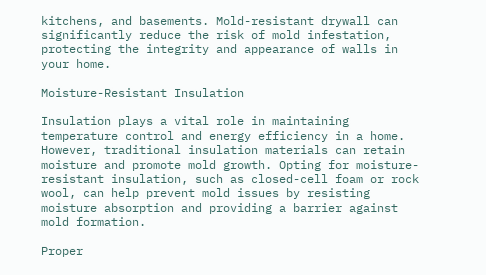kitchens, and basements. Mold-resistant drywall can significantly reduce the risk of mold infestation, protecting the integrity and appearance of walls in your home.

Moisture-Resistant Insulation

Insulation plays a vital role in maintaining temperature control and energy efficiency in a home. However, traditional insulation materials can retain moisture and promote mold growth. Opting for moisture-resistant insulation, such as closed-cell foam or rock wool, can help prevent mold issues by resisting moisture absorption and providing a barrier against mold formation.

Proper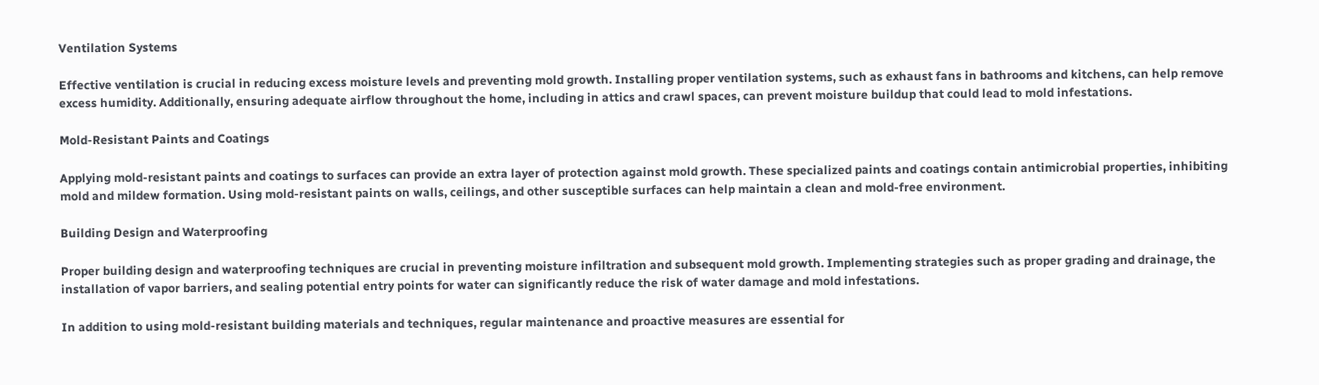Ventilation Systems

Effective ventilation is crucial in reducing excess moisture levels and preventing mold growth. Installing proper ventilation systems, such as exhaust fans in bathrooms and kitchens, can help remove excess humidity. Additionally, ensuring adequate airflow throughout the home, including in attics and crawl spaces, can prevent moisture buildup that could lead to mold infestations.

Mold-Resistant Paints and Coatings

Applying mold-resistant paints and coatings to surfaces can provide an extra layer of protection against mold growth. These specialized paints and coatings contain antimicrobial properties, inhibiting mold and mildew formation. Using mold-resistant paints on walls, ceilings, and other susceptible surfaces can help maintain a clean and mold-free environment.

Building Design and Waterproofing

Proper building design and waterproofing techniques are crucial in preventing moisture infiltration and subsequent mold growth. Implementing strategies such as proper grading and drainage, the installation of vapor barriers, and sealing potential entry points for water can significantly reduce the risk of water damage and mold infestations.

In addition to using mold-resistant building materials and techniques, regular maintenance and proactive measures are essential for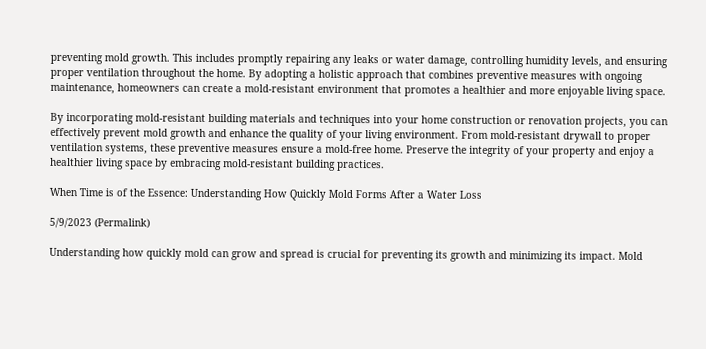preventing mold growth. This includes promptly repairing any leaks or water damage, controlling humidity levels, and ensuring proper ventilation throughout the home. By adopting a holistic approach that combines preventive measures with ongoing maintenance, homeowners can create a mold-resistant environment that promotes a healthier and more enjoyable living space.

By incorporating mold-resistant building materials and techniques into your home construction or renovation projects, you can effectively prevent mold growth and enhance the quality of your living environment. From mold-resistant drywall to proper ventilation systems, these preventive measures ensure a mold-free home. Preserve the integrity of your property and enjoy a healthier living space by embracing mold-resistant building practices.

When Time is of the Essence: Understanding How Quickly Mold Forms After a Water Loss

5/9/2023 (Permalink)

Understanding how quickly mold can grow and spread is crucial for preventing its growth and minimizing its impact. Mold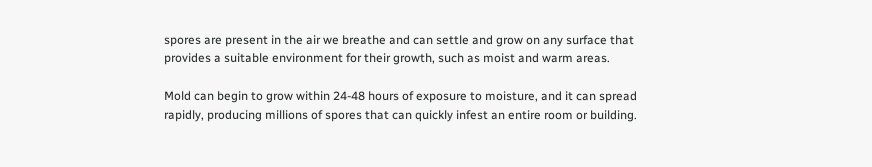spores are present in the air we breathe and can settle and grow on any surface that provides a suitable environment for their growth, such as moist and warm areas.

Mold can begin to grow within 24-48 hours of exposure to moisture, and it can spread rapidly, producing millions of spores that can quickly infest an entire room or building.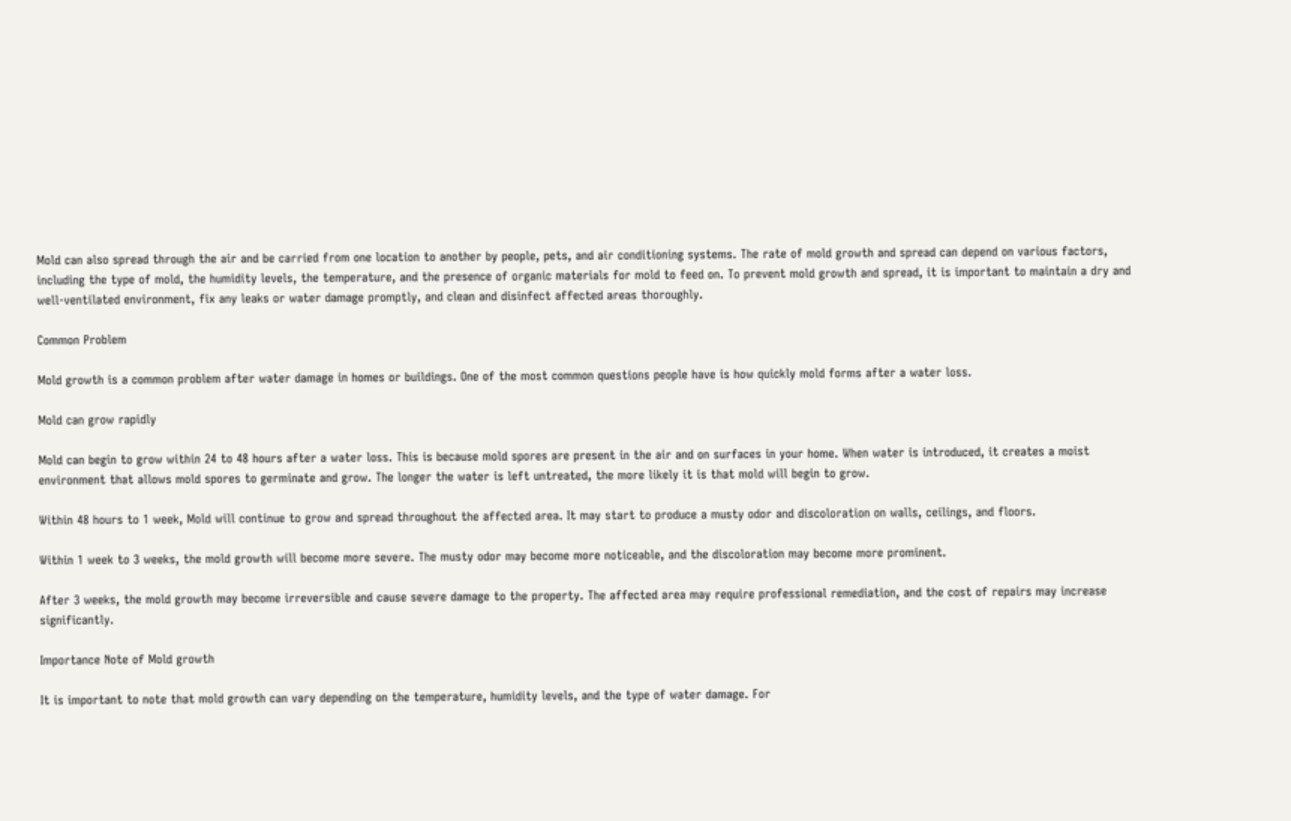Mold can also spread through the air and be carried from one location to another by people, pets, and air conditioning systems. The rate of mold growth and spread can depend on various factors, including the type of mold, the humidity levels, the temperature, and the presence of organic materials for mold to feed on. To prevent mold growth and spread, it is important to maintain a dry and well-ventilated environment, fix any leaks or water damage promptly, and clean and disinfect affected areas thoroughly.

Common Problem

Mold growth is a common problem after water damage in homes or buildings. One of the most common questions people have is how quickly mold forms after a water loss.

Mold can grow rapidly

Mold can begin to grow within 24 to 48 hours after a water loss. This is because mold spores are present in the air and on surfaces in your home. When water is introduced, it creates a moist environment that allows mold spores to germinate and grow. The longer the water is left untreated, the more likely it is that mold will begin to grow.

Within 48 hours to 1 week, Mold will continue to grow and spread throughout the affected area. It may start to produce a musty odor and discoloration on walls, ceilings, and floors.

Within 1 week to 3 weeks, the mold growth will become more severe. The musty odor may become more noticeable, and the discoloration may become more prominent.

After 3 weeks, the mold growth may become irreversible and cause severe damage to the property. The affected area may require professional remediation, and the cost of repairs may increase significantly.

Importance Note of Mold growth

It is important to note that mold growth can vary depending on the temperature, humidity levels, and the type of water damage. For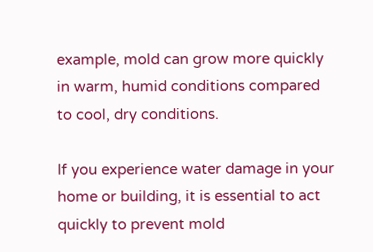example, mold can grow more quickly in warm, humid conditions compared to cool, dry conditions.

If you experience water damage in your home or building, it is essential to act quickly to prevent mold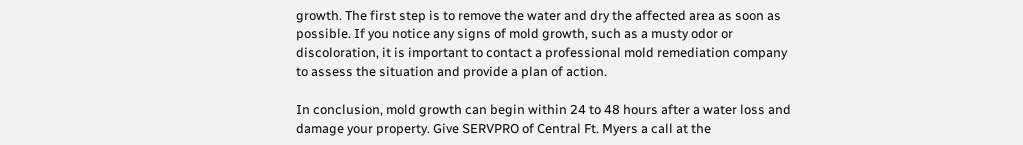growth. The first step is to remove the water and dry the affected area as soon as possible. If you notice any signs of mold growth, such as a musty odor or discoloration, it is important to contact a professional mold remediation company to assess the situation and provide a plan of action.

In conclusion, mold growth can begin within 24 to 48 hours after a water loss and damage your property. Give SERVPRO of Central Ft. Myers a call at the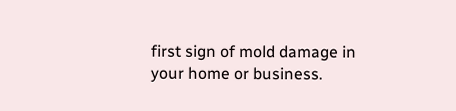first sign of mold damage in your home or business.